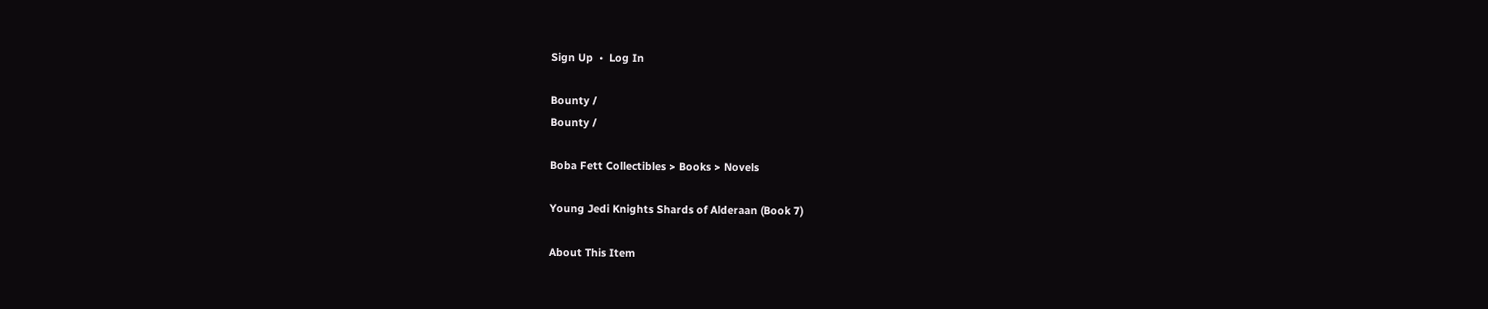Sign Up  •  Log In

Bounty /
Bounty /

Boba Fett Collectibles > Books > Novels

Young Jedi Knights Shards of Alderaan (Book 7)

About This Item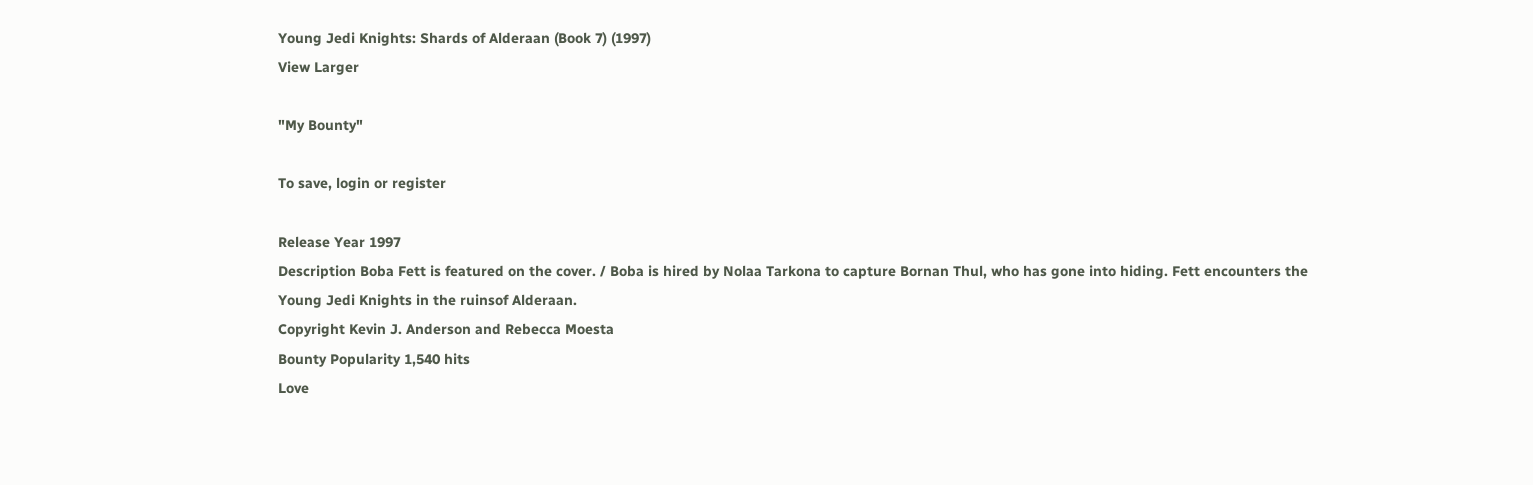Young Jedi Knights: Shards of Alderaan (Book 7) (1997)
View Larger

"My Bounty"

To save, login or register

Release Year 1997
Description Boba Fett is featured on the cover. / Boba is hired by Nolaa Tarkona to capture Bornan Thul, who has gone into hiding. Fett encounters the Young Jedi Knights in the ruinsof Alderaan.
Copyright Kevin J. Anderson and Rebecca Moesta
Bounty Popularity 1,540 hits
Love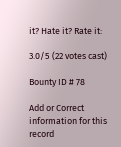it? Hate it? Rate it:

3.0/5 (22 votes cast)

Bounty ID # 78

Add or Correct information for this record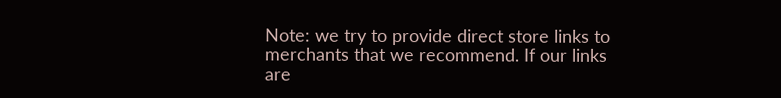Note: we try to provide direct store links to merchants that we recommend. If our links are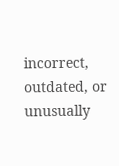incorrect, outdated, or unusually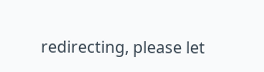redirecting, please let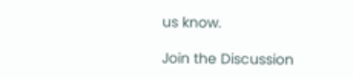us know.

Join the Discussion